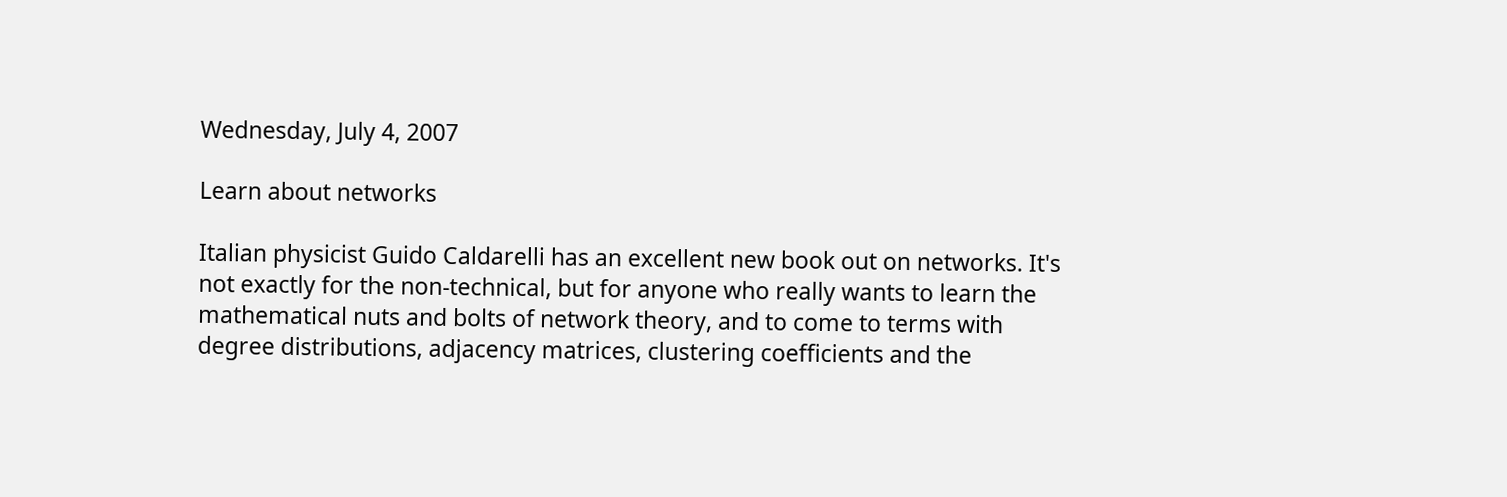Wednesday, July 4, 2007

Learn about networks

Italian physicist Guido Caldarelli has an excellent new book out on networks. It's not exactly for the non-technical, but for anyone who really wants to learn the mathematical nuts and bolts of network theory, and to come to terms with degree distributions, adjacency matrices, clustering coefficients and the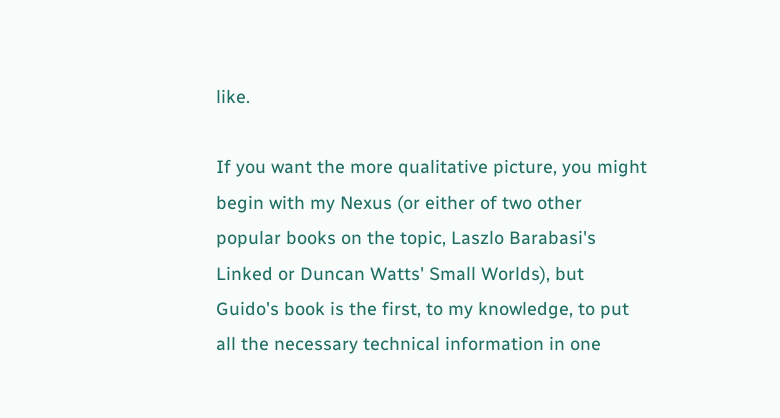like.

If you want the more qualitative picture, you might begin with my Nexus (or either of two other popular books on the topic, Laszlo Barabasi's Linked or Duncan Watts' Small Worlds), but Guido's book is the first, to my knowledge, to put all the necessary technical information in one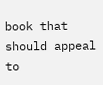book that should appeal to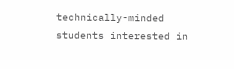technically-minded students interested in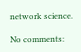network science.

No comments: